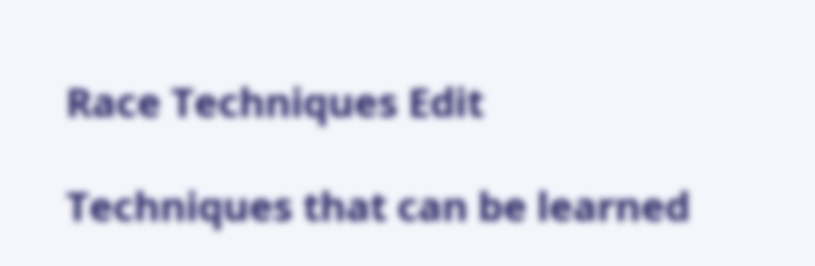Race Techniques Edit

Techniques that can be learned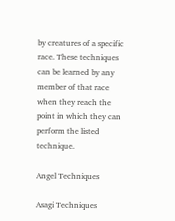by creatures of a specific race. These techniques can be learned by any member of that race when they reach the point in which they can perform the listed technique.

Angel Techniques

Asagi Techniques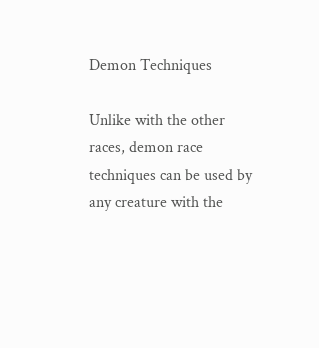Demon Techniques

Unlike with the other races, demon race techniques can be used by any creature with the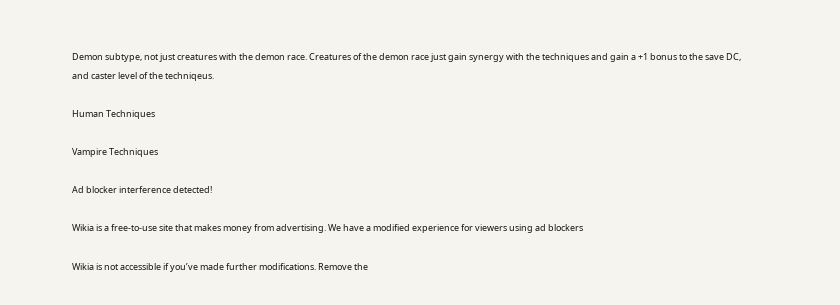Demon subtype, not just creatures with the demon race. Creatures of the demon race just gain synergy with the techniques and gain a +1 bonus to the save DC, and caster level of the techniqeus.

Human Techniques

Vampire Techniques

Ad blocker interference detected!

Wikia is a free-to-use site that makes money from advertising. We have a modified experience for viewers using ad blockers

Wikia is not accessible if you’ve made further modifications. Remove the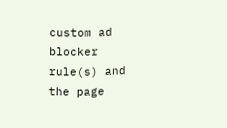custom ad blocker rule(s) and the page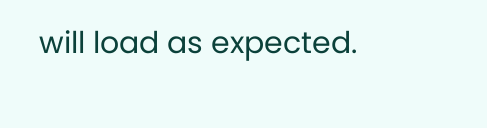will load as expected.